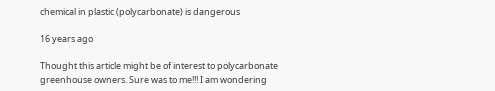chemical in plastic (polycarbonate) is dangerous

16 years ago

Thought this article might be of interest to polycarbonate greenhouse owners. Sure was to me!!! I am wondering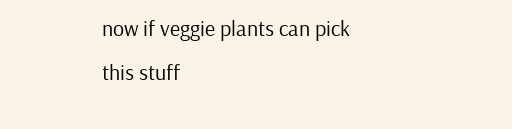now if veggie plants can pick this stuff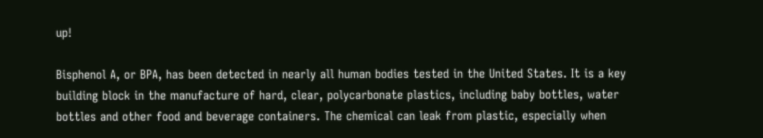up!

Bisphenol A, or BPA, has been detected in nearly all human bodies tested in the United States. It is a key building block in the manufacture of hard, clear, polycarbonate plastics, including baby bottles, water bottles and other food and beverage containers. The chemical can leak from plastic, especially when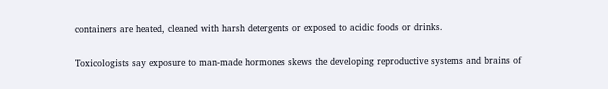containers are heated, cleaned with harsh detergents or exposed to acidic foods or drinks.

Toxicologists say exposure to man-made hormones skews the developing reproductive systems and brains of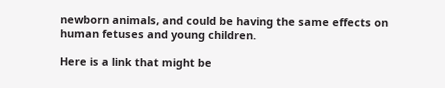newborn animals, and could be having the same effects on human fetuses and young children.

Here is a link that might be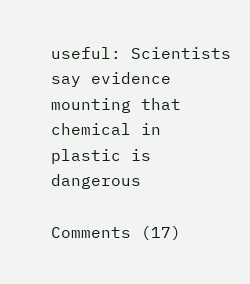useful: Scientists say evidence mounting that chemical in plastic is dangerous

Comments (17)